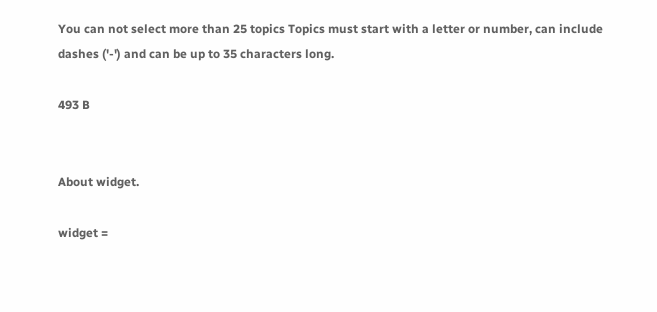You can not select more than 25 topics Topics must start with a letter or number, can include dashes ('-') and can be up to 35 characters long.

493 B


About widget.

widget =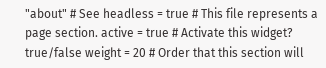"about" # See headless = true # This file represents a page section. active = true # Activate this widget? true/false weight = 20 # Order that this section will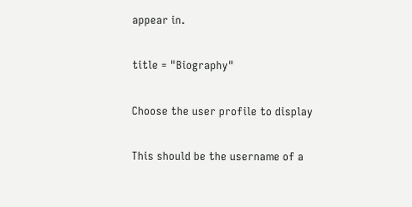appear in.

title = "Biography"

Choose the user profile to display

This should be the username of a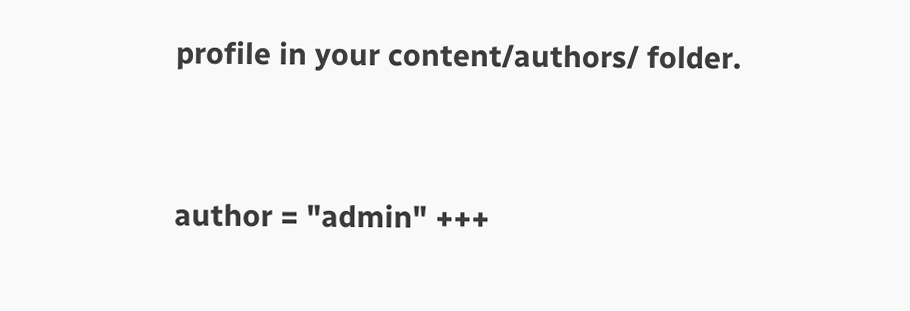profile in your content/authors/ folder.


author = "admin" +++